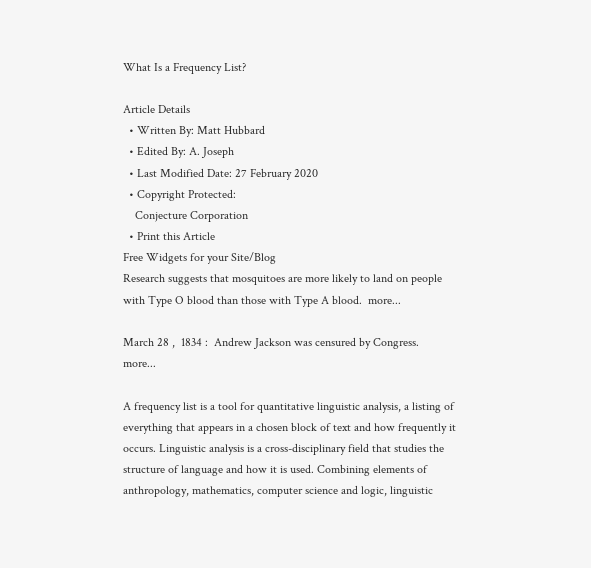What Is a Frequency List?

Article Details
  • Written By: Matt Hubbard
  • Edited By: A. Joseph
  • Last Modified Date: 27 February 2020
  • Copyright Protected:
    Conjecture Corporation
  • Print this Article
Free Widgets for your Site/Blog
Research suggests that mosquitoes are more likely to land on people with Type O blood than those with Type A blood.  more...

March 28 ,  1834 :  Andrew Jackson was censured by Congress.  more...

A frequency list is a tool for quantitative linguistic analysis, a listing of everything that appears in a chosen block of text and how frequently it occurs. Linguistic analysis is a cross-disciplinary field that studies the structure of language and how it is used. Combining elements of anthropology, mathematics, computer science and logic, linguistic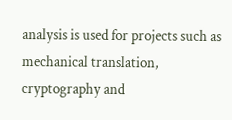analysis is used for projects such as mechanical translation, cryptography and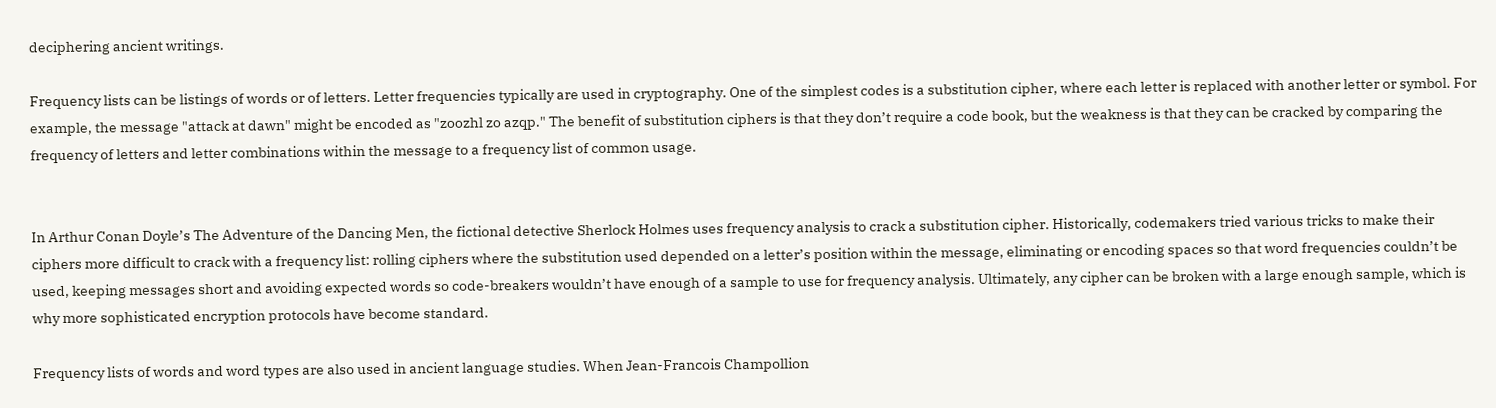deciphering ancient writings.

Frequency lists can be listings of words or of letters. Letter frequencies typically are used in cryptography. One of the simplest codes is a substitution cipher, where each letter is replaced with another letter or symbol. For example, the message "attack at dawn" might be encoded as "zoozhl zo azqp." The benefit of substitution ciphers is that they don’t require a code book, but the weakness is that they can be cracked by comparing the frequency of letters and letter combinations within the message to a frequency list of common usage.


In Arthur Conan Doyle’s The Adventure of the Dancing Men, the fictional detective Sherlock Holmes uses frequency analysis to crack a substitution cipher. Historically, codemakers tried various tricks to make their ciphers more difficult to crack with a frequency list: rolling ciphers where the substitution used depended on a letter’s position within the message, eliminating or encoding spaces so that word frequencies couldn’t be used, keeping messages short and avoiding expected words so code-breakers wouldn’t have enough of a sample to use for frequency analysis. Ultimately, any cipher can be broken with a large enough sample, which is why more sophisticated encryption protocols have become standard.

Frequency lists of words and word types are also used in ancient language studies. When Jean-Francois Champollion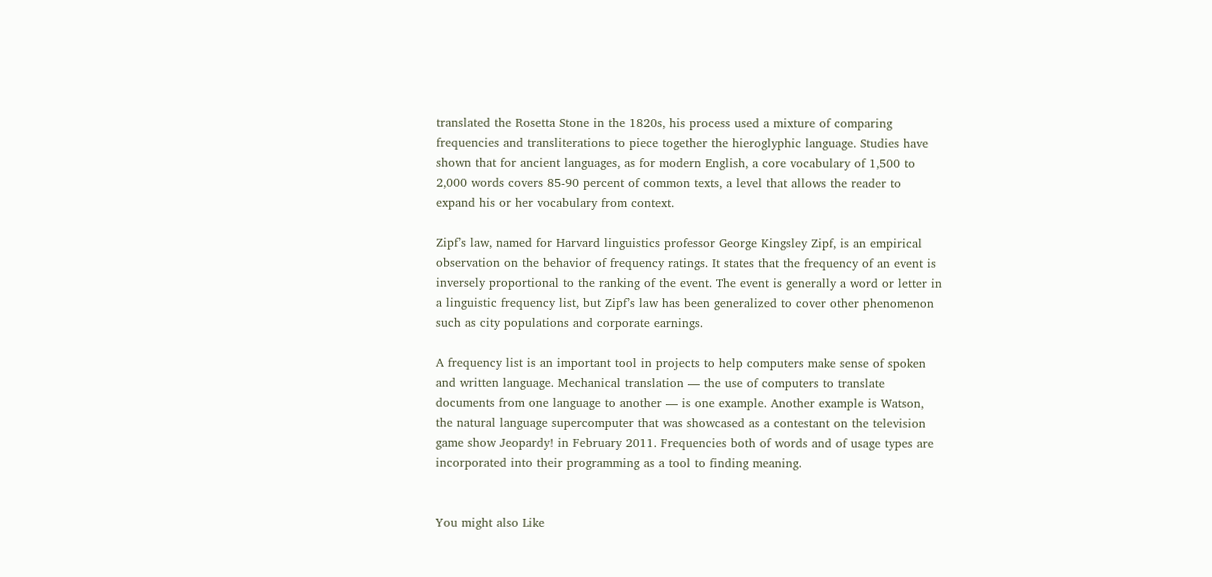translated the Rosetta Stone in the 1820s, his process used a mixture of comparing frequencies and transliterations to piece together the hieroglyphic language. Studies have shown that for ancient languages, as for modern English, a core vocabulary of 1,500 to 2,000 words covers 85-90 percent of common texts, a level that allows the reader to expand his or her vocabulary from context.

Zipf’s law, named for Harvard linguistics professor George Kingsley Zipf, is an empirical observation on the behavior of frequency ratings. It states that the frequency of an event is inversely proportional to the ranking of the event. The event is generally a word or letter in a linguistic frequency list, but Zipf’s law has been generalized to cover other phenomenon such as city populations and corporate earnings.

A frequency list is an important tool in projects to help computers make sense of spoken and written language. Mechanical translation — the use of computers to translate documents from one language to another — is one example. Another example is Watson, the natural language supercomputer that was showcased as a contestant on the television game show Jeopardy! in February 2011. Frequencies both of words and of usage types are incorporated into their programming as a tool to finding meaning.


You might also Like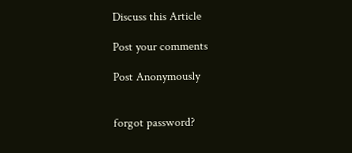Discuss this Article

Post your comments

Post Anonymously


forgot password?